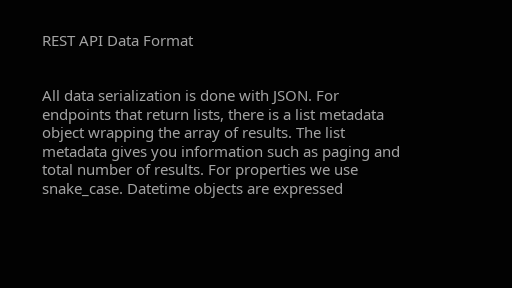REST API Data Format


All data serialization is done with JSON. For endpoints that return lists, there is a list metadata object wrapping the array of results. The list metadata gives you information such as paging and total number of results. For properties we use snake_case. Datetime objects are expressed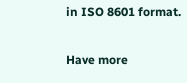in ISO 8601 format.

Have more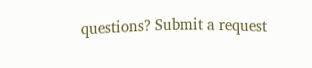questions? Submit a request